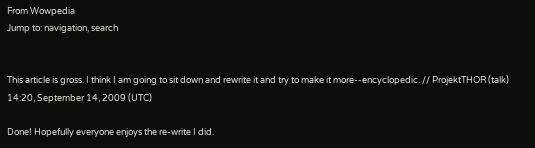From Wowpedia
Jump to: navigation, search


This article is gross. I think I am going to sit down and rewrite it and try to make it more--encyclopedic. // ProjektTHOR (talk) 14:20, September 14, 2009 (UTC)

Done! Hopefully everyone enjoys the re-write I did.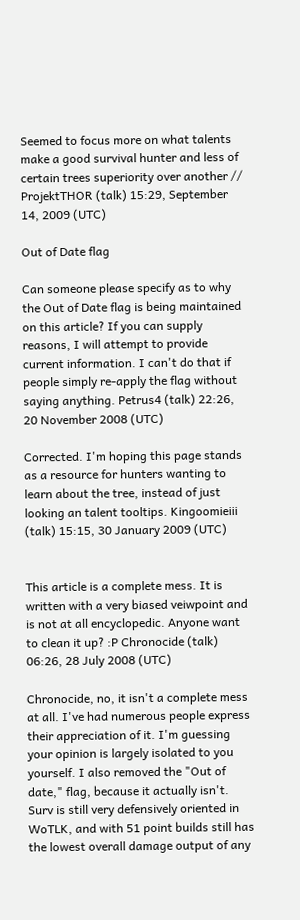Seemed to focus more on what talents make a good survival hunter and less of certain trees superiority over another // ProjektTHOR (talk) 15:29, September 14, 2009 (UTC)

Out of Date flag

Can someone please specify as to why the Out of Date flag is being maintained on this article? If you can supply reasons, I will attempt to provide current information. I can't do that if people simply re-apply the flag without saying anything. Petrus4 (talk) 22:26, 20 November 2008 (UTC)

Corrected. I'm hoping this page stands as a resource for hunters wanting to learn about the tree, instead of just looking an talent tooltips. Kingoomieiii (talk) 15:15, 30 January 2009 (UTC)


This article is a complete mess. It is written with a very biased veiwpoint and is not at all encyclopedic. Anyone want to clean it up? :P Chronocide (talk) 06:26, 28 July 2008 (UTC)

Chronocide, no, it isn't a complete mess at all. I've had numerous people express their appreciation of it. I'm guessing your opinion is largely isolated to you yourself. I also removed the "Out of date," flag, because it actually isn't. Surv is still very defensively oriented in WoTLK, and with 51 point builds still has the lowest overall damage output of any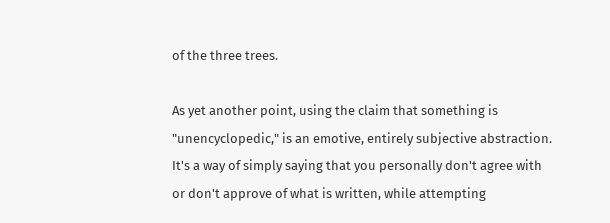of the three trees.

As yet another point, using the claim that something is "unencyclopedic," is an emotive, entirely subjective abstraction. It's a way of simply saying that you personally don't agree with or don't approve of what is written, while attempting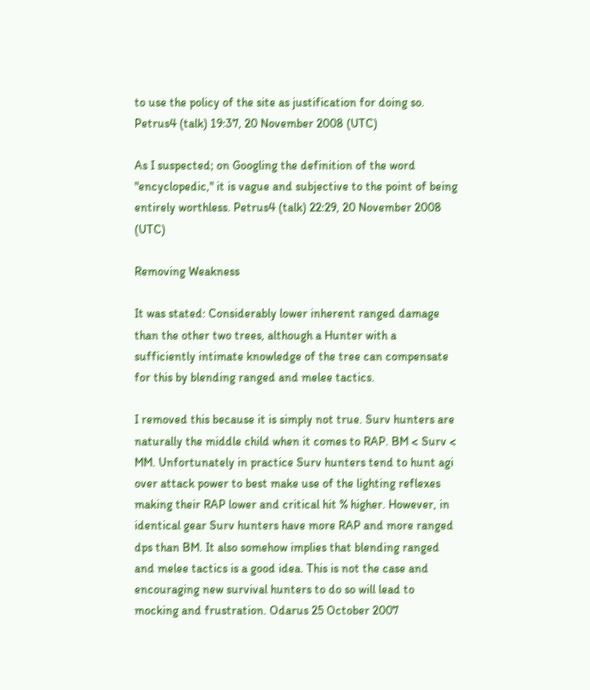to use the policy of the site as justification for doing so. Petrus4 (talk) 19:37, 20 November 2008 (UTC)

As I suspected; on Googling the definition of the word "encyclopedic," it is vague and subjective to the point of being entirely worthless. Petrus4 (talk) 22:29, 20 November 2008 (UTC)

Removing Weakness

It was stated: Considerably lower inherent ranged damage than the other two trees, although a Hunter with a sufficiently intimate knowledge of the tree can compensate for this by blending ranged and melee tactics.

I removed this because it is simply not true. Surv hunters are naturally the middle child when it comes to RAP. BM < Surv < MM. Unfortunately in practice Surv hunters tend to hunt agi over attack power to best make use of the lighting reflexes making their RAP lower and critical hit % higher. However, in identical gear Surv hunters have more RAP and more ranged dps than BM. It also somehow implies that blending ranged and melee tactics is a good idea. This is not the case and encouraging new survival hunters to do so will lead to mocking and frustration. Odarus 25 October 2007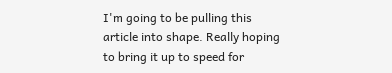I'm going to be pulling this article into shape. Really hoping to bring it up to speed for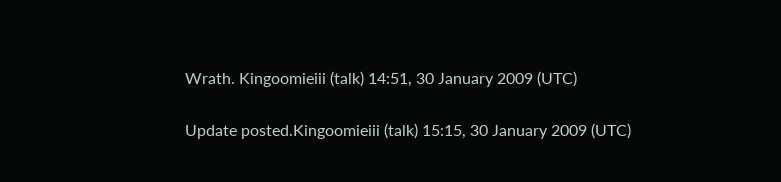Wrath. Kingoomieiii (talk) 14:51, 30 January 2009 (UTC)

Update posted.Kingoomieiii (talk) 15:15, 30 January 2009 (UTC)